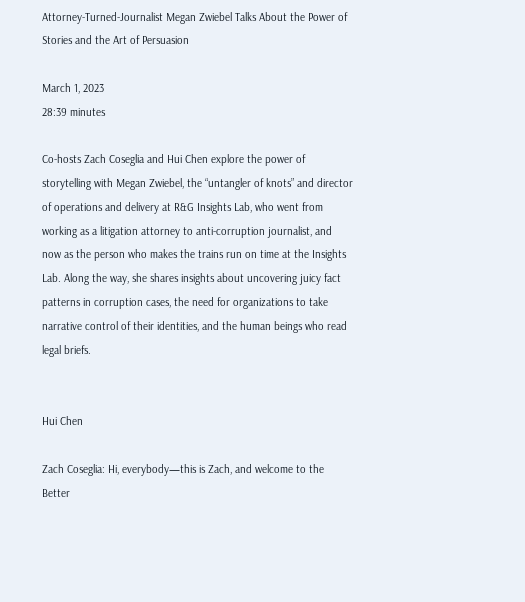Attorney-Turned-Journalist Megan Zwiebel Talks About the Power of Stories and the Art of Persuasion

March 1, 2023
28:39 minutes

Co-hosts Zach Coseglia and Hui Chen explore the power of storytelling with Megan Zwiebel, the “untangler of knots” and director of operations and delivery at R&G Insights Lab, who went from working as a litigation attorney to anti-corruption journalist, and now as the person who makes the trains run on time at the Insights Lab. Along the way, she shares insights about uncovering juicy fact patterns in corruption cases, the need for organizations to take narrative control of their identities, and the human beings who read legal briefs.


Hui Chen

Zach Coseglia: Hi, everybody—this is Zach, and welcome to the Better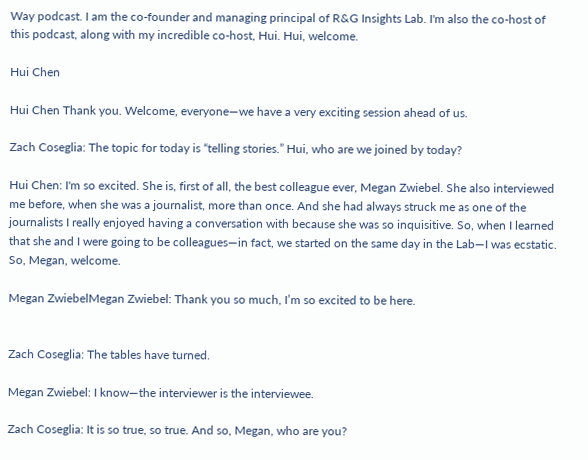Way podcast. I am the co-founder and managing principal of R&G Insights Lab. I'm also the co-host of this podcast, along with my incredible co-host, Hui. Hui, welcome.

Hui Chen

Hui Chen Thank you. Welcome, everyone—we have a very exciting session ahead of us.

Zach Coseglia: The topic for today is “telling stories.” Hui, who are we joined by today?

Hui Chen: I'm so excited. She is, first of all, the best colleague ever, Megan Zwiebel. She also interviewed me before, when she was a journalist, more than once. And she had always struck me as one of the journalists I really enjoyed having a conversation with because she was so inquisitive. So, when I learned that she and I were going to be colleagues—in fact, we started on the same day in the Lab—I was ecstatic. So, Megan, welcome.

Megan ZwiebelMegan Zwiebel: Thank you so much, I’m so excited to be here.


Zach Coseglia: The tables have turned.

Megan Zwiebel: I know—the interviewer is the interviewee.

Zach Coseglia: It is so true, so true. And so, Megan, who are you?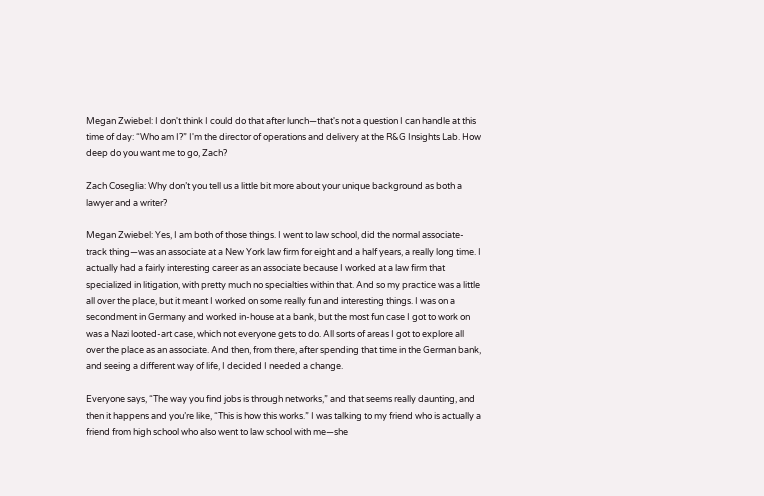Megan Zwiebel: I don't think I could do that after lunch—that's not a question I can handle at this time of day: “Who am I?” I'm the director of operations and delivery at the R&G Insights Lab. How deep do you want me to go, Zach?

Zach Coseglia: Why don’t you tell us a little bit more about your unique background as both a lawyer and a writer?

Megan Zwiebel: Yes, I am both of those things. I went to law school, did the normal associate-track thing—was an associate at a New York law firm for eight and a half years, a really long time. I actually had a fairly interesting career as an associate because I worked at a law firm that specialized in litigation, with pretty much no specialties within that. And so my practice was a little all over the place, but it meant I worked on some really fun and interesting things. I was on a secondment in Germany and worked in-house at a bank, but the most fun case I got to work on was a Nazi looted-art case, which not everyone gets to do. All sorts of areas I got to explore all over the place as an associate. And then, from there, after spending that time in the German bank, and seeing a different way of life, I decided I needed a change.

Everyone says, “The way you find jobs is through networks,” and that seems really daunting, and then it happens and you’re like, “This is how this works.” I was talking to my friend who is actually a friend from high school who also went to law school with me—she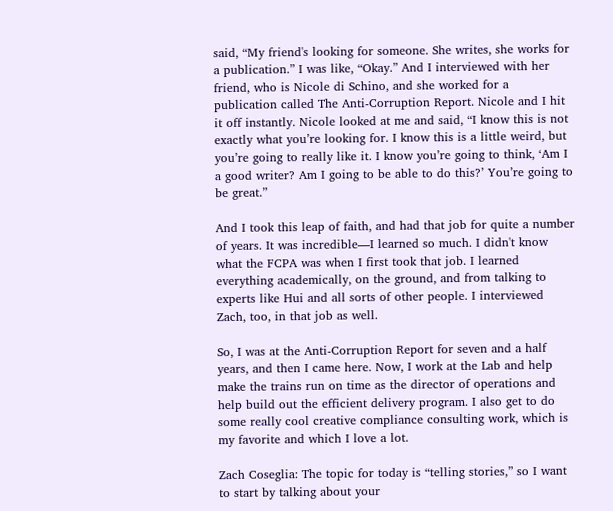said, “My friend's looking for someone. She writes, she works for a publication.” I was like, “Okay.” And I interviewed with her friend, who is Nicole di Schino, and she worked for a publication called The Anti-Corruption Report. Nicole and I hit it off instantly. Nicole looked at me and said, “I know this is not exactly what you’re looking for. I know this is a little weird, but you’re going to really like it. I know you’re going to think, ‘Am I a good writer? Am I going to be able to do this?’ You’re going to be great.”

And I took this leap of faith, and had that job for quite a number of years. It was incredible—I learned so much. I didn't know what the FCPA was when I first took that job. I learned everything academically, on the ground, and from talking to experts like Hui and all sorts of other people. I interviewed Zach, too, in that job as well.

So, I was at the Anti-Corruption Report for seven and a half years, and then I came here. Now, I work at the Lab and help make the trains run on time as the director of operations and help build out the efficient delivery program. I also get to do some really cool creative compliance consulting work, which is my favorite and which I love a lot.

Zach Coseglia: The topic for today is “telling stories,” so I want to start by talking about your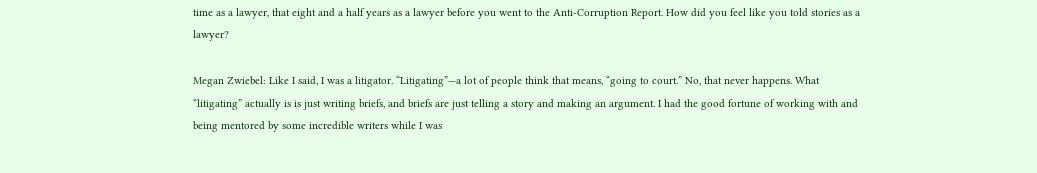time as a lawyer, that eight and a half years as a lawyer before you went to the Anti-Corruption Report. How did you feel like you told stories as a lawyer?

Megan Zwiebel: Like I said, I was a litigator. “Litigating”—a lot of people think that means, “going to court.” No, that never happens. What “litigating” actually is is just writing briefs, and briefs are just telling a story and making an argument. I had the good fortune of working with and being mentored by some incredible writers while I was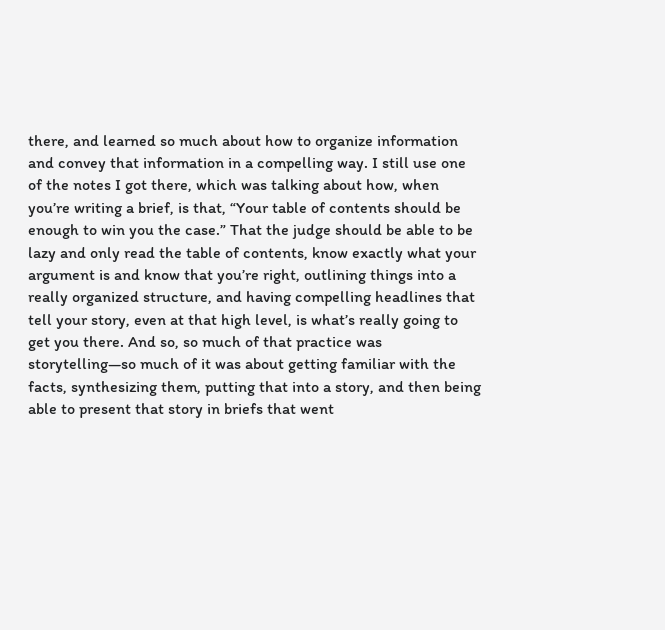there, and learned so much about how to organize information and convey that information in a compelling way. I still use one of the notes I got there, which was talking about how, when you’re writing a brief, is that, “Your table of contents should be enough to win you the case.” That the judge should be able to be lazy and only read the table of contents, know exactly what your argument is and know that you’re right, outlining things into a really organized structure, and having compelling headlines that tell your story, even at that high level, is what’s really going to get you there. And so, so much of that practice was storytelling—so much of it was about getting familiar with the facts, synthesizing them, putting that into a story, and then being able to present that story in briefs that went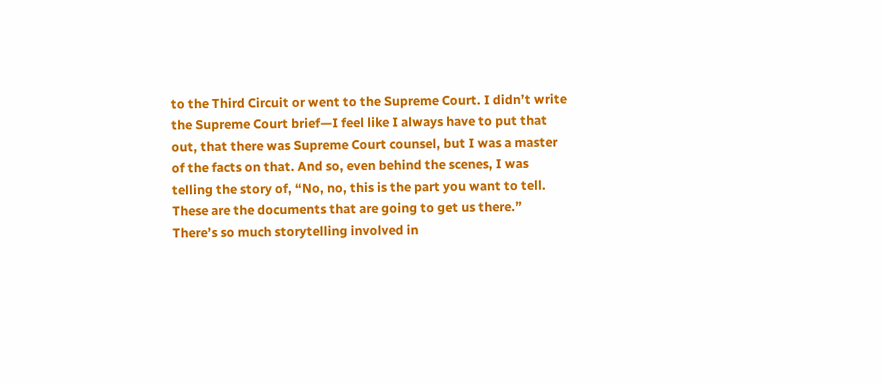to the Third Circuit or went to the Supreme Court. I didn’t write the Supreme Court brief—I feel like I always have to put that out, that there was Supreme Court counsel, but I was a master of the facts on that. And so, even behind the scenes, I was telling the story of, “No, no, this is the part you want to tell. These are the documents that are going to get us there.” There’s so much storytelling involved in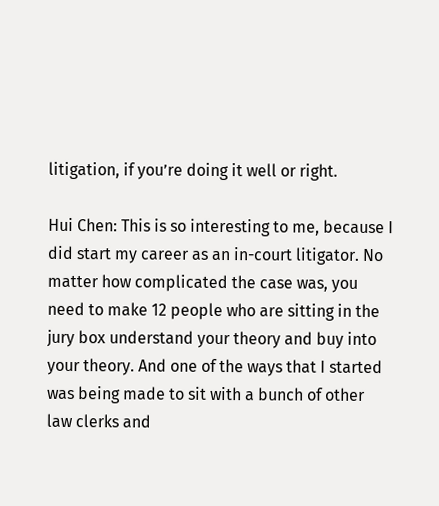litigation, if you’re doing it well or right.

Hui Chen: This is so interesting to me, because I did start my career as an in-court litigator. No matter how complicated the case was, you need to make 12 people who are sitting in the jury box understand your theory and buy into your theory. And one of the ways that I started was being made to sit with a bunch of other law clerks and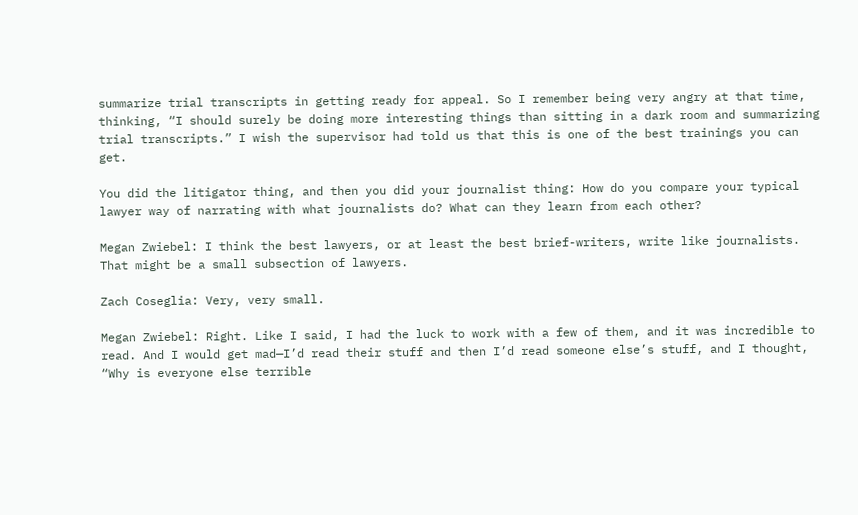summarize trial transcripts in getting ready for appeal. So I remember being very angry at that time, thinking, “I should surely be doing more interesting things than sitting in a dark room and summarizing trial transcripts.” I wish the supervisor had told us that this is one of the best trainings you can get.

You did the litigator thing, and then you did your journalist thing: How do you compare your typical lawyer way of narrating with what journalists do? What can they learn from each other?

Megan Zwiebel: I think the best lawyers, or at least the best brief-writers, write like journalists. That might be a small subsection of lawyers.

Zach Coseglia: Very, very small.

Megan Zwiebel: Right. Like I said, I had the luck to work with a few of them, and it was incredible to read. And I would get mad—I’d read their stuff and then I’d read someone else’s stuff, and I thought, “Why is everyone else terrible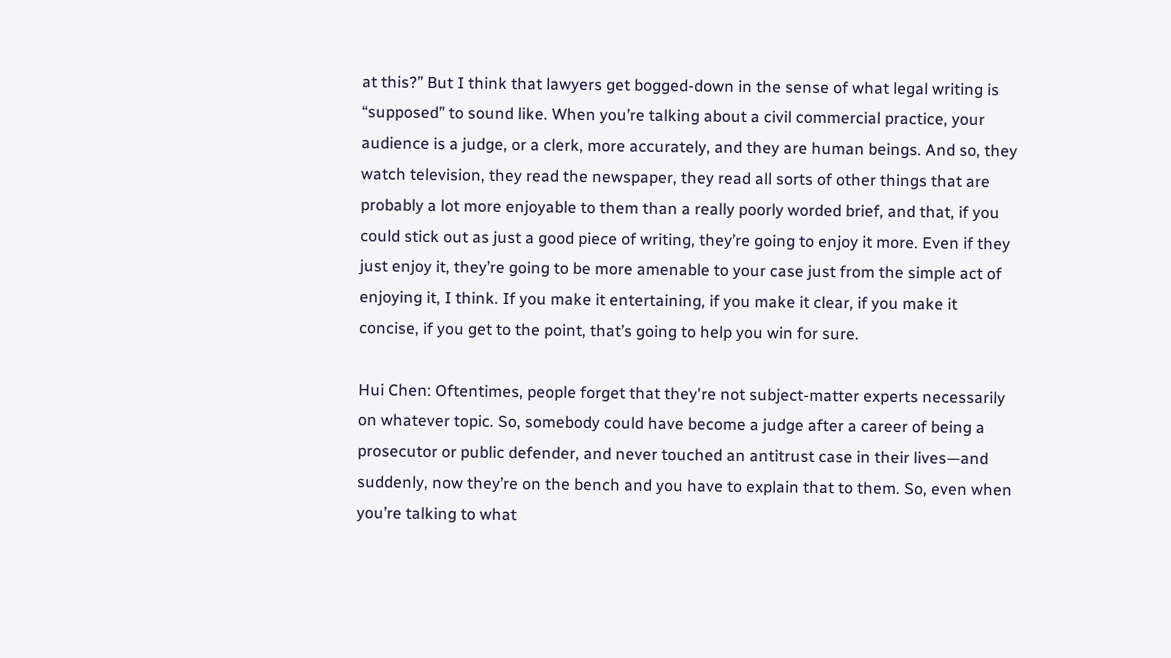at this?” But I think that lawyers get bogged-down in the sense of what legal writing is “supposed” to sound like. When you’re talking about a civil commercial practice, your audience is a judge, or a clerk, more accurately, and they are human beings. And so, they watch television, they read the newspaper, they read all sorts of other things that are probably a lot more enjoyable to them than a really poorly worded brief, and that, if you could stick out as just a good piece of writing, they’re going to enjoy it more. Even if they just enjoy it, they’re going to be more amenable to your case just from the simple act of enjoying it, I think. If you make it entertaining, if you make it clear, if you make it concise, if you get to the point, that’s going to help you win for sure.

Hui Chen: Oftentimes, people forget that they're not subject-matter experts necessarily on whatever topic. So, somebody could have become a judge after a career of being a prosecutor or public defender, and never touched an antitrust case in their lives—and suddenly, now they’re on the bench and you have to explain that to them. So, even when you’re talking to what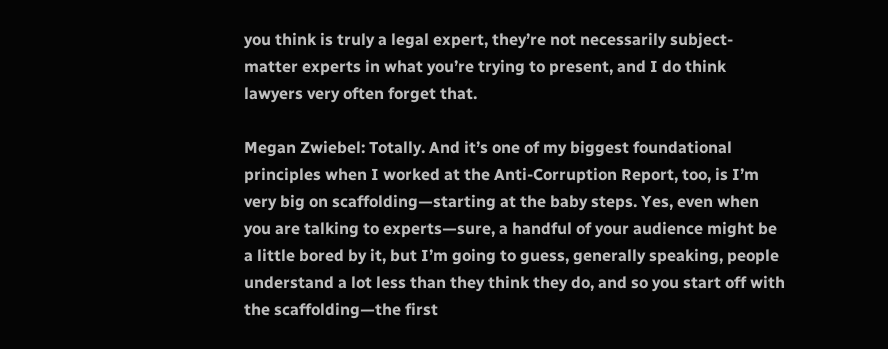you think is truly a legal expert, they’re not necessarily subject-matter experts in what you’re trying to present, and I do think lawyers very often forget that.

Megan Zwiebel: Totally. And it’s one of my biggest foundational principles when I worked at the Anti-Corruption Report, too, is I’m very big on scaffolding—starting at the baby steps. Yes, even when you are talking to experts—sure, a handful of your audience might be a little bored by it, but I’m going to guess, generally speaking, people understand a lot less than they think they do, and so you start off with the scaffolding—the first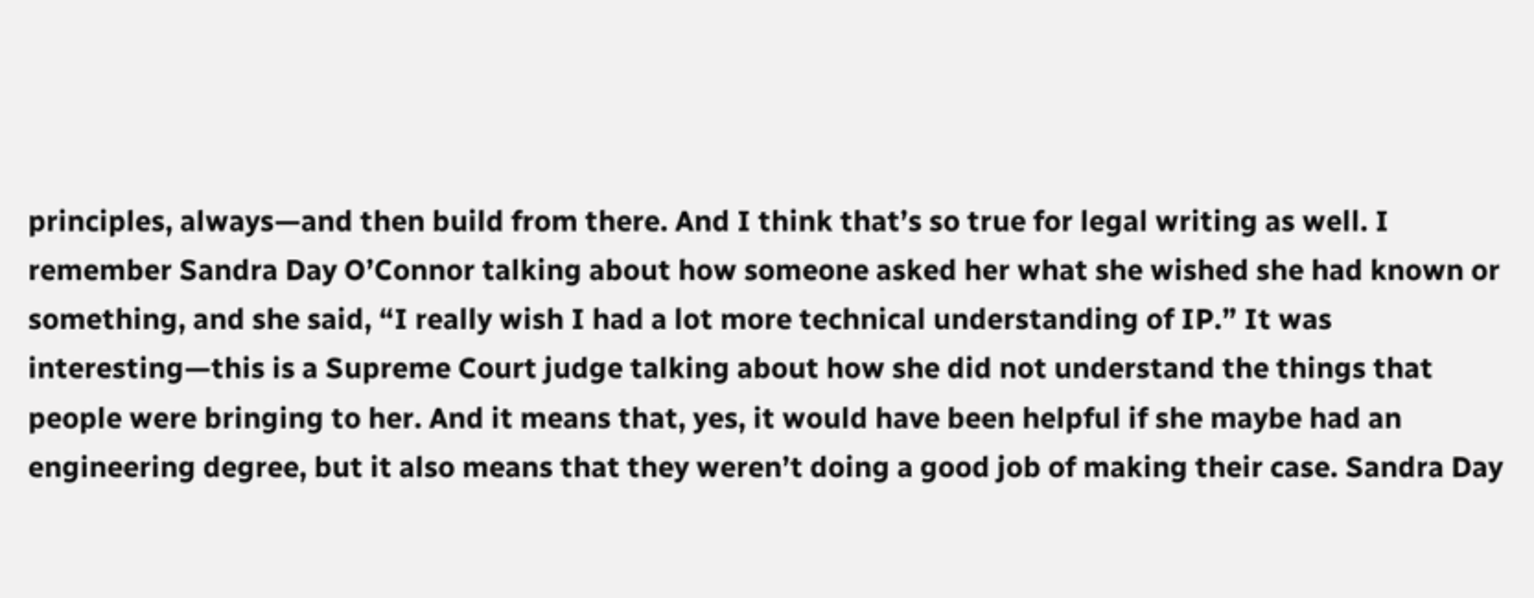principles, always—and then build from there. And I think that’s so true for legal writing as well. I remember Sandra Day O’Connor talking about how someone asked her what she wished she had known or something, and she said, “I really wish I had a lot more technical understanding of IP.” It was interesting—this is a Supreme Court judge talking about how she did not understand the things that people were bringing to her. And it means that, yes, it would have been helpful if she maybe had an engineering degree, but it also means that they weren’t doing a good job of making their case. Sandra Day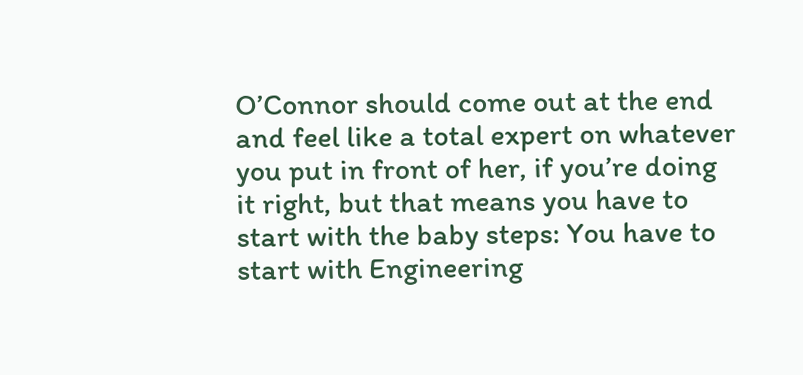O’Connor should come out at the end and feel like a total expert on whatever you put in front of her, if you’re doing it right, but that means you have to start with the baby steps: You have to start with Engineering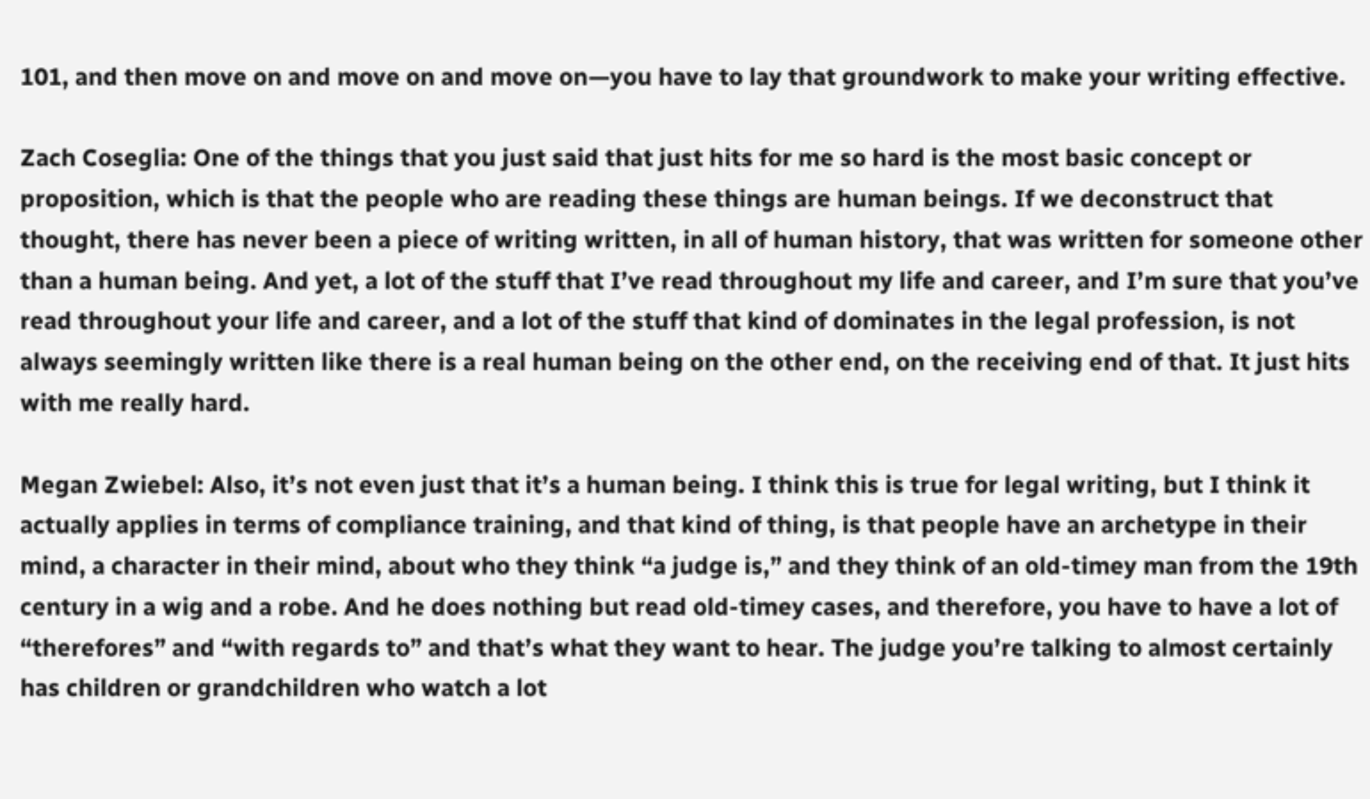101, and then move on and move on and move on—you have to lay that groundwork to make your writing effective.

Zach Coseglia: One of the things that you just said that just hits for me so hard is the most basic concept or proposition, which is that the people who are reading these things are human beings. If we deconstruct that thought, there has never been a piece of writing written, in all of human history, that was written for someone other than a human being. And yet, a lot of the stuff that I’ve read throughout my life and career, and I’m sure that you’ve read throughout your life and career, and a lot of the stuff that kind of dominates in the legal profession, is not always seemingly written like there is a real human being on the other end, on the receiving end of that. It just hits with me really hard.

Megan Zwiebel: Also, it’s not even just that it’s a human being. I think this is true for legal writing, but I think it actually applies in terms of compliance training, and that kind of thing, is that people have an archetype in their mind, a character in their mind, about who they think “a judge is,” and they think of an old-timey man from the 19th century in a wig and a robe. And he does nothing but read old-timey cases, and therefore, you have to have a lot of “therefores” and “with regards to” and that’s what they want to hear. The judge you’re talking to almost certainly has children or grandchildren who watch a lot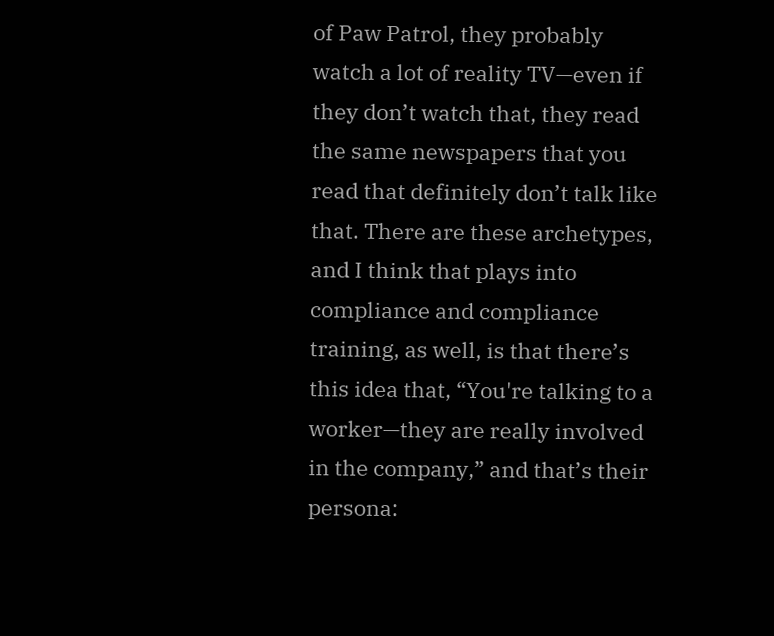of Paw Patrol, they probably watch a lot of reality TV—even if they don’t watch that, they read the same newspapers that you read that definitely don’t talk like that. There are these archetypes, and I think that plays into compliance and compliance training, as well, is that there’s this idea that, “You're talking to a worker—they are really involved in the company,” and that’s their persona: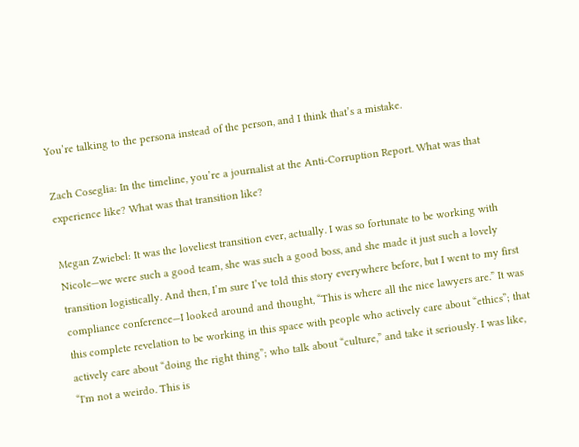You’re talking to the persona instead of the person, and I think that’s a mistake.

Zach Coseglia: In the timeline, you’re a journalist at the Anti-Corruption Report. What was that experience like? What was that transition like?

Megan Zwiebel: It was the loveliest transition ever, actually. I was so fortunate to be working with Nicole—we were such a good team, she was such a good boss, and she made it just such a lovely transition logistically. And then, I’m sure I’ve told this story everywhere before, but I went to my first compliance conference—I looked around and thought, “This is where all the nice lawyers are.” It was this complete revelation to be working in this space with people who actively care about “ethics”; that actively care about “doing the right thing”; who talk about “culture,” and take it seriously. I was like, “I'm not a weirdo. This is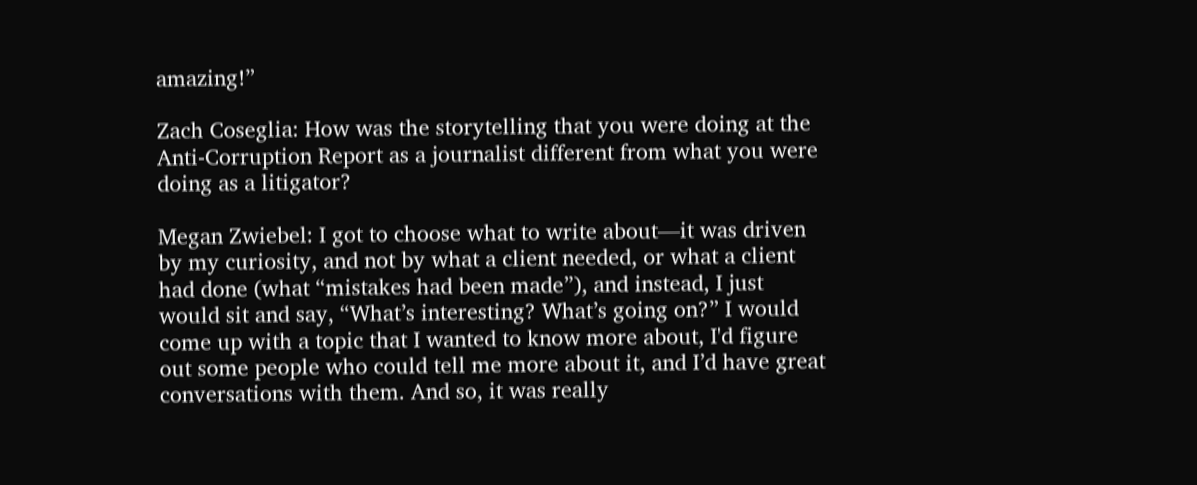amazing!”

Zach Coseglia: How was the storytelling that you were doing at the Anti-Corruption Report as a journalist different from what you were doing as a litigator?

Megan Zwiebel: I got to choose what to write about—it was driven by my curiosity, and not by what a client needed, or what a client had done (what “mistakes had been made”), and instead, I just would sit and say, “What’s interesting? What’s going on?” I would come up with a topic that I wanted to know more about, I'd figure out some people who could tell me more about it, and I’d have great conversations with them. And so, it was really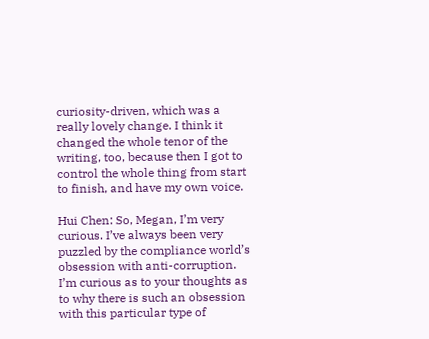curiosity-driven, which was a really lovely change. I think it changed the whole tenor of the writing, too, because then I got to control the whole thing from start to finish, and have my own voice.

Hui Chen: So, Megan, I’m very curious. I’ve always been very puzzled by the compliance world’s obsession with anti-corruption. I’m curious as to your thoughts as to why there is such an obsession with this particular type of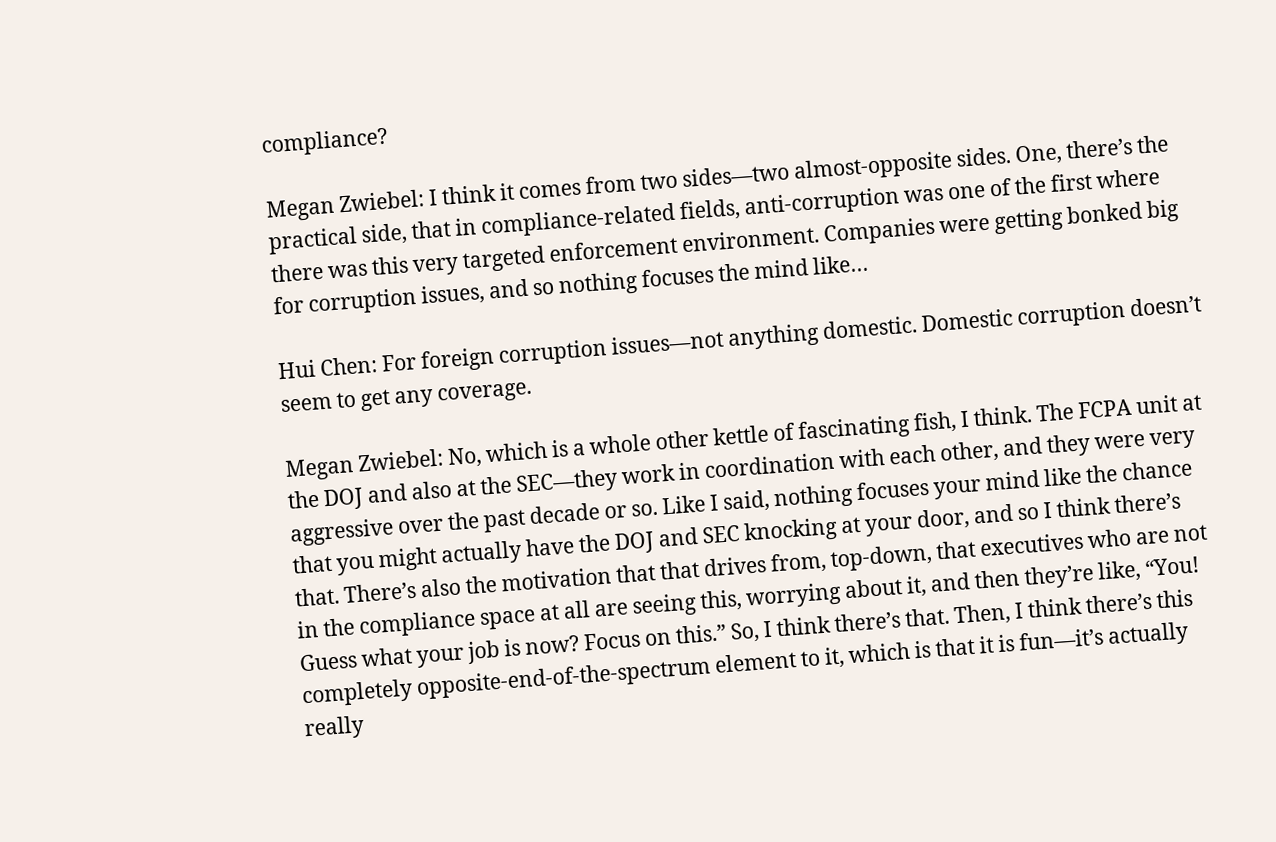compliance?

Megan Zwiebel: I think it comes from two sides—two almost-opposite sides. One, there’s the practical side, that in compliance-related fields, anti-corruption was one of the first where there was this very targeted enforcement environment. Companies were getting bonked big for corruption issues, and so nothing focuses the mind like…

Hui Chen: For foreign corruption issues—not anything domestic. Domestic corruption doesn’t seem to get any coverage.

Megan Zwiebel: No, which is a whole other kettle of fascinating fish, I think. The FCPA unit at the DOJ and also at the SEC—they work in coordination with each other, and they were very aggressive over the past decade or so. Like I said, nothing focuses your mind like the chance that you might actually have the DOJ and SEC knocking at your door, and so I think there’s that. There’s also the motivation that that drives from, top-down, that executives who are not in the compliance space at all are seeing this, worrying about it, and then they’re like, “You! Guess what your job is now? Focus on this.” So, I think there’s that. Then, I think there’s this completely opposite-end-of-the-spectrum element to it, which is that it is fun—it’s actually really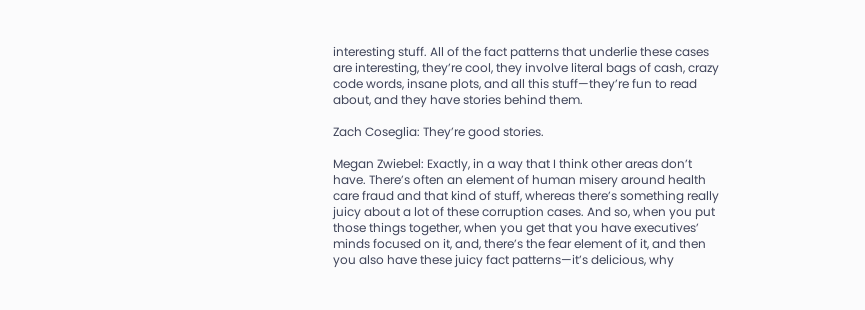interesting stuff. All of the fact patterns that underlie these cases are interesting, they’re cool, they involve literal bags of cash, crazy code words, insane plots, and all this stuff—they’re fun to read about, and they have stories behind them.

Zach Coseglia: They’re good stories.

Megan Zwiebel: Exactly, in a way that I think other areas don’t have. There’s often an element of human misery around health care fraud and that kind of stuff, whereas there’s something really juicy about a lot of these corruption cases. And so, when you put those things together, when you get that you have executives’ minds focused on it, and, there’s the fear element of it, and then you also have these juicy fact patterns—it’s delicious, why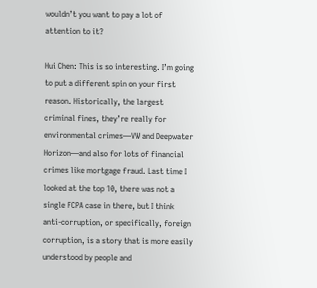wouldn’t you want to pay a lot of attention to it?

Hui Chen: This is so interesting. I’m going to put a different spin on your first reason. Historically, the largest criminal fines, they’re really for environmental crimes—VW and Deepwater Horizon—and also for lots of financial crimes like mortgage fraud. Last time I looked at the top 10, there was not a single FCPA case in there, but I think anti-corruption, or specifically, foreign corruption, is a story that is more easily understood by people and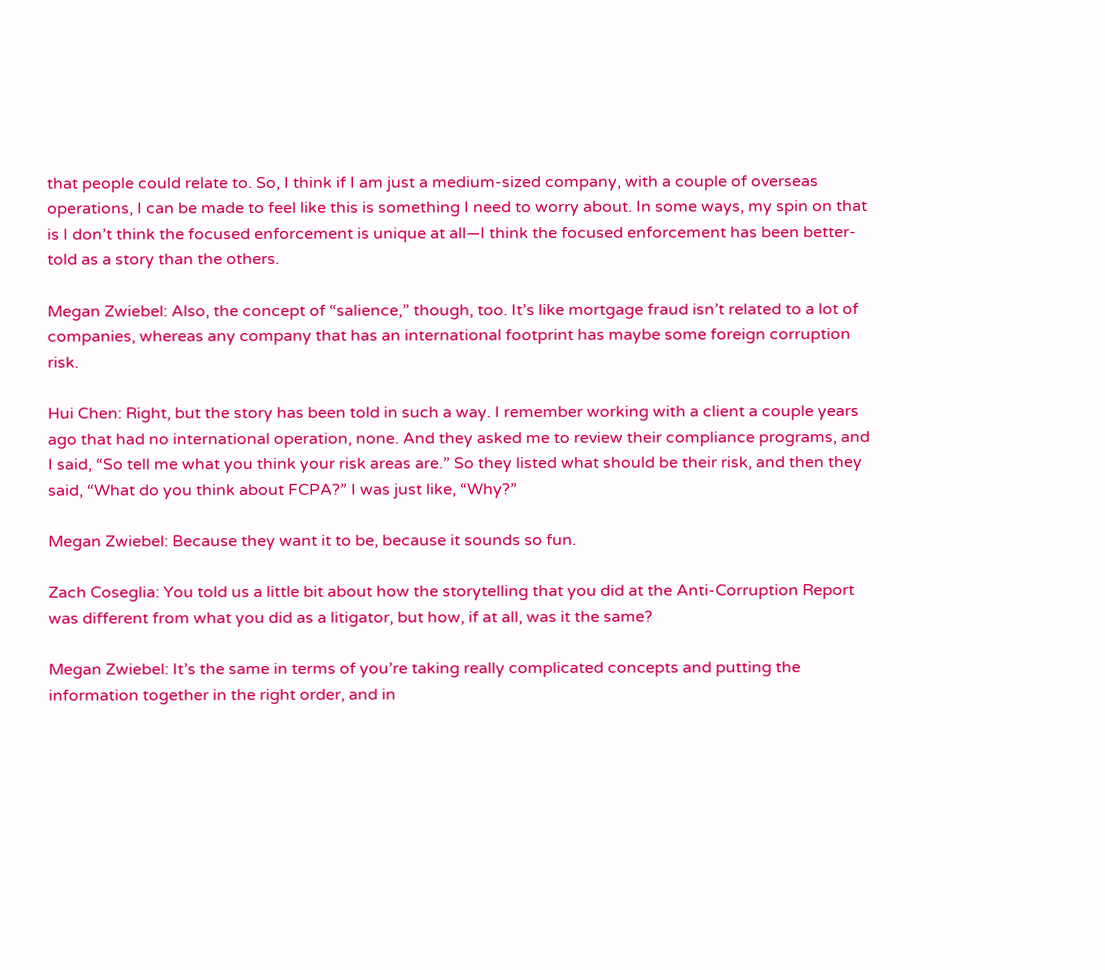that people could relate to. So, I think if I am just a medium-sized company, with a couple of overseas operations, I can be made to feel like this is something I need to worry about. In some ways, my spin on that is I don’t think the focused enforcement is unique at all—I think the focused enforcement has been better-told as a story than the others.

Megan Zwiebel: Also, the concept of “salience,” though, too. It’s like mortgage fraud isn’t related to a lot of companies, whereas any company that has an international footprint has maybe some foreign corruption risk.

Hui Chen: Right, but the story has been told in such a way. I remember working with a client a couple years ago that had no international operation, none. And they asked me to review their compliance programs, and I said, “So tell me what you think your risk areas are.” So they listed what should be their risk, and then they said, “What do you think about FCPA?” I was just like, “Why?”

Megan Zwiebel: Because they want it to be, because it sounds so fun.

Zach Coseglia: You told us a little bit about how the storytelling that you did at the Anti-Corruption Report was different from what you did as a litigator, but how, if at all, was it the same?

Megan Zwiebel: It’s the same in terms of you’re taking really complicated concepts and putting the information together in the right order, and in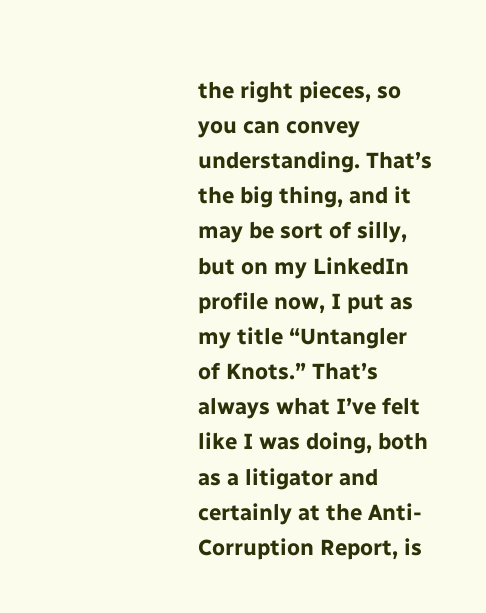the right pieces, so you can convey understanding. That’s the big thing, and it may be sort of silly, but on my LinkedIn profile now, I put as my title “Untangler of Knots.” That’s always what I’ve felt like I was doing, both as a litigator and certainly at the Anti-Corruption Report, is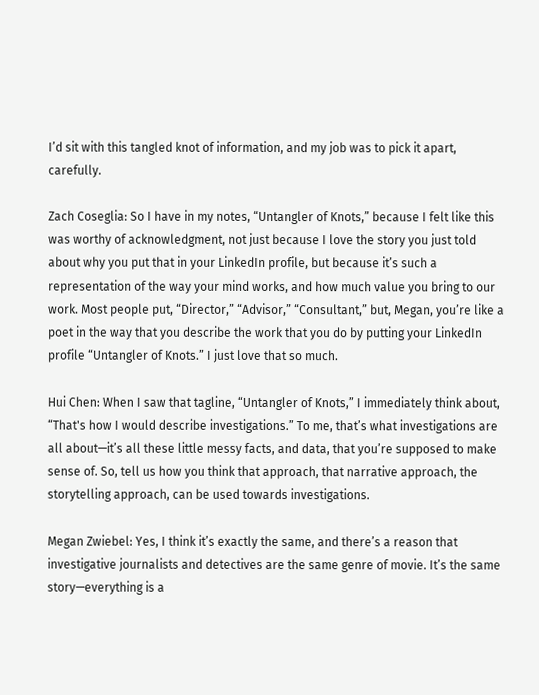I’d sit with this tangled knot of information, and my job was to pick it apart, carefully.

Zach Coseglia: So I have in my notes, “Untangler of Knots,” because I felt like this was worthy of acknowledgment, not just because I love the story you just told about why you put that in your LinkedIn profile, but because it’s such a representation of the way your mind works, and how much value you bring to our work. Most people put, “Director,” “Advisor,” “Consultant,” but, Megan, you’re like a poet in the way that you describe the work that you do by putting your LinkedIn profile “Untangler of Knots.” I just love that so much.

Hui Chen: When I saw that tagline, “Untangler of Knots,” I immediately think about, “That's how I would describe investigations.” To me, that’s what investigations are all about—it’s all these little messy facts, and data, that you’re supposed to make sense of. So, tell us how you think that approach, that narrative approach, the storytelling approach, can be used towards investigations.

Megan Zwiebel: Yes, I think it’s exactly the same, and there’s a reason that investigative journalists and detectives are the same genre of movie. It’s the same story—everything is a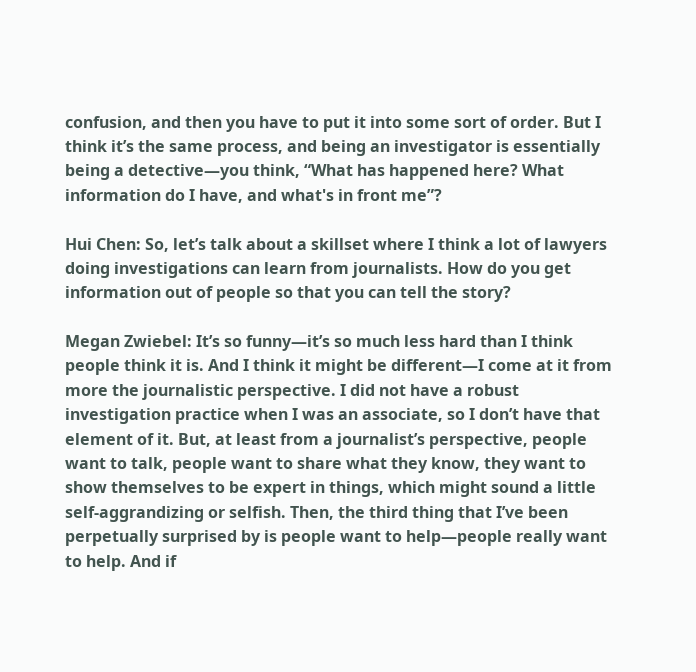confusion, and then you have to put it into some sort of order. But I think it’s the same process, and being an investigator is essentially being a detective—you think, “What has happened here? What information do I have, and what's in front me”?

Hui Chen: So, let’s talk about a skillset where I think a lot of lawyers doing investigations can learn from journalists. How do you get information out of people so that you can tell the story?

Megan Zwiebel: It’s so funny—it’s so much less hard than I think people think it is. And I think it might be different—I come at it from more the journalistic perspective. I did not have a robust investigation practice when I was an associate, so I don’t have that element of it. But, at least from a journalist’s perspective, people want to talk, people want to share what they know, they want to show themselves to be expert in things, which might sound a little self-aggrandizing or selfish. Then, the third thing that I’ve been perpetually surprised by is people want to help—people really want to help. And if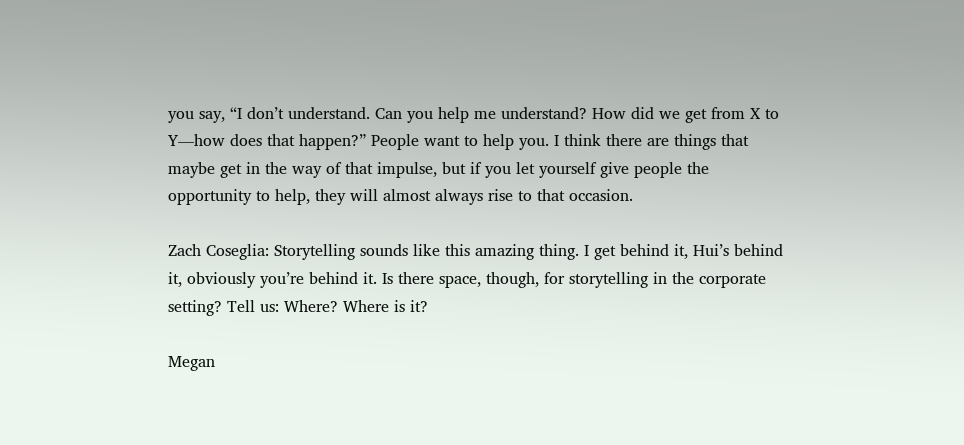you say, “I don’t understand. Can you help me understand? How did we get from X to Y—how does that happen?” People want to help you. I think there are things that maybe get in the way of that impulse, but if you let yourself give people the opportunity to help, they will almost always rise to that occasion.

Zach Coseglia: Storytelling sounds like this amazing thing. I get behind it, Hui’s behind it, obviously you’re behind it. Is there space, though, for storytelling in the corporate setting? Tell us: Where? Where is it?

Megan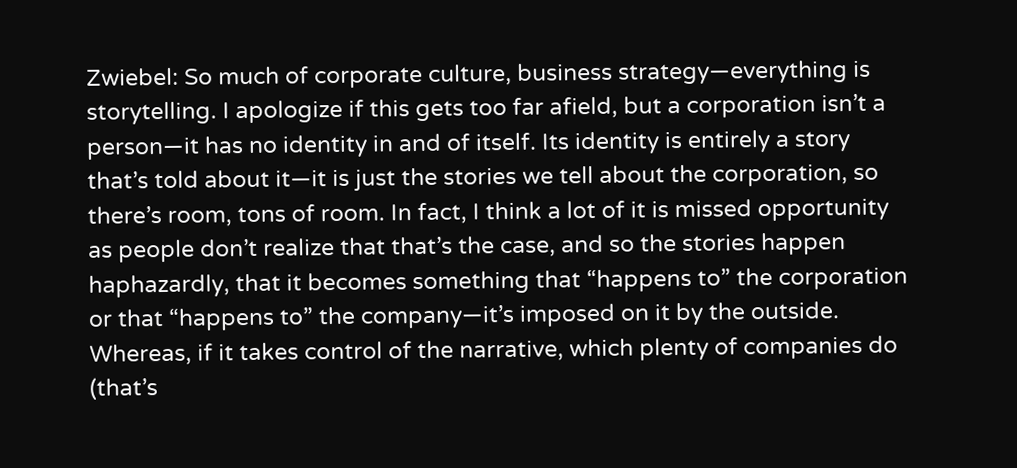Zwiebel: So much of corporate culture, business strategy—everything is storytelling. I apologize if this gets too far afield, but a corporation isn’t a person—it has no identity in and of itself. Its identity is entirely a story that’s told about it—it is just the stories we tell about the corporation, so there’s room, tons of room. In fact, I think a lot of it is missed opportunity as people don’t realize that that’s the case, and so the stories happen haphazardly, that it becomes something that “happens to” the corporation or that “happens to” the company—it’s imposed on it by the outside. Whereas, if it takes control of the narrative, which plenty of companies do (that’s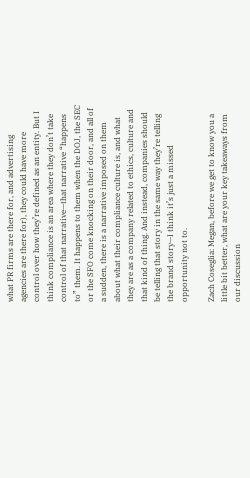what PR firms are there for, and advertising agencies are there for), they could have more control over how they’re defined as an entity. But I think compliance is an area where they don’t take control of that narrative—that narrative “happens to” them. It happens to them when the DOJ, the SEC or the SFO come knocking on their door, and all of a sudden, there is a narrative imposed on them about what their compliance culture is, and what they are as a company related to ethics, culture and that kind of thing. And instead, companies should be telling that story in the same way they’re telling the brand story—I think it’s just a missed opportunity not to.

Zach Coseglia: Megan, before we get to know you a little bit better, what are your key takeaways from our discussion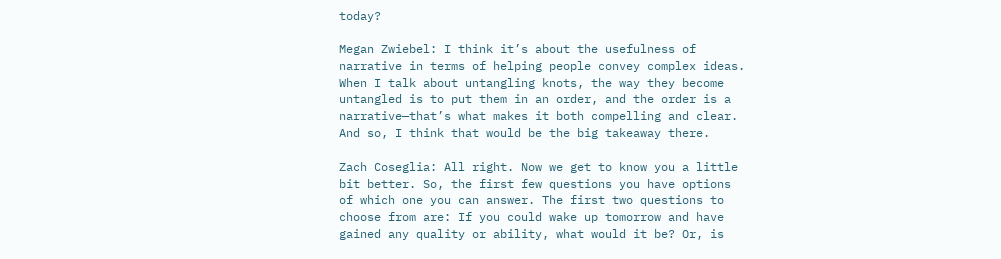today?

Megan Zwiebel: I think it’s about the usefulness of narrative in terms of helping people convey complex ideas. When I talk about untangling knots, the way they become untangled is to put them in an order, and the order is a narrative—that’s what makes it both compelling and clear. And so, I think that would be the big takeaway there.

Zach Coseglia: All right. Now we get to know you a little bit better. So, the first few questions you have options of which one you can answer. The first two questions to choose from are: If you could wake up tomorrow and have gained any quality or ability, what would it be? Or, is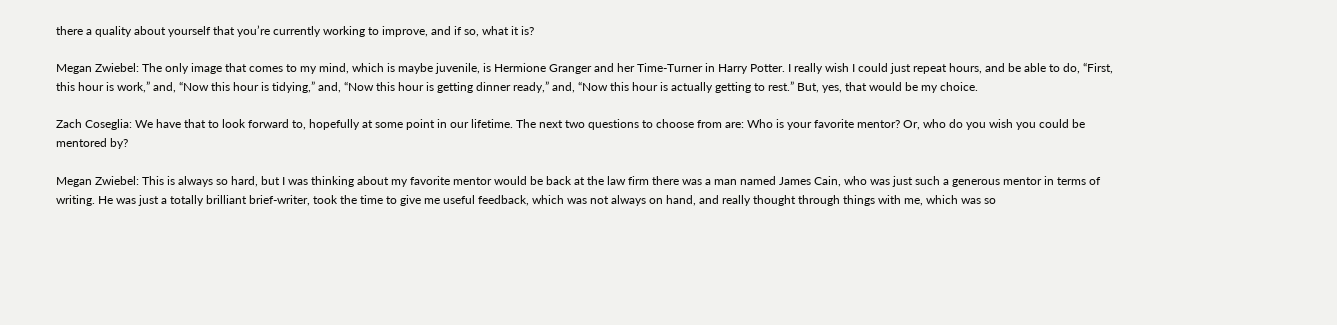there a quality about yourself that you’re currently working to improve, and if so, what it is?

Megan Zwiebel: The only image that comes to my mind, which is maybe juvenile, is Hermione Granger and her Time-Turner in Harry Potter. I really wish I could just repeat hours, and be able to do, “First, this hour is work,” and, “Now this hour is tidying,” and, “Now this hour is getting dinner ready,” and, “Now this hour is actually getting to rest.” But, yes, that would be my choice.

Zach Coseglia: We have that to look forward to, hopefully at some point in our lifetime. The next two questions to choose from are: Who is your favorite mentor? Or, who do you wish you could be mentored by?

Megan Zwiebel: This is always so hard, but I was thinking about my favorite mentor would be back at the law firm there was a man named James Cain, who was just such a generous mentor in terms of writing. He was just a totally brilliant brief-writer, took the time to give me useful feedback, which was not always on hand, and really thought through things with me, which was so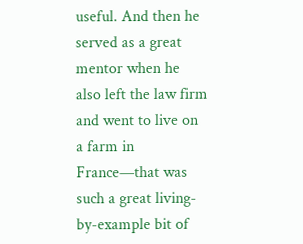useful. And then he served as a great mentor when he also left the law firm and went to live on a farm in France—that was such a great living-by-example bit of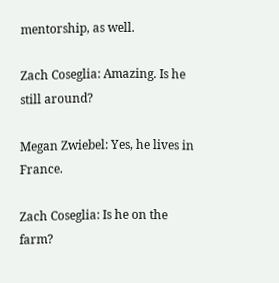mentorship, as well.

Zach Coseglia: Amazing. Is he still around?

Megan Zwiebel: Yes, he lives in France.

Zach Coseglia: Is he on the farm?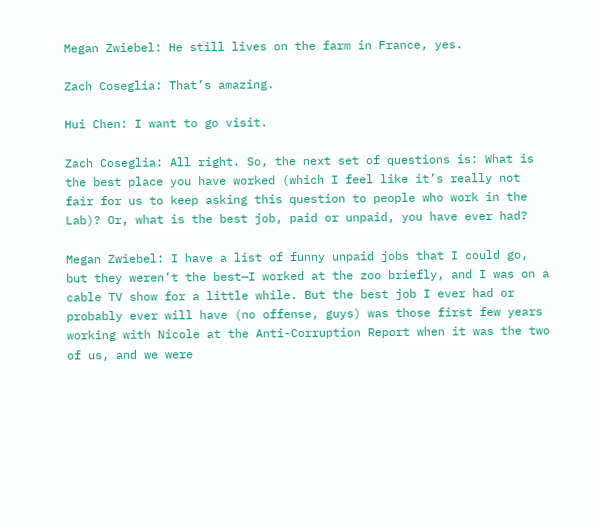Megan Zwiebel: He still lives on the farm in France, yes.

Zach Coseglia: That’s amazing.

Hui Chen: I want to go visit.

Zach Coseglia: All right. So, the next set of questions is: What is the best place you have worked (which I feel like it’s really not fair for us to keep asking this question to people who work in the Lab)? Or, what is the best job, paid or unpaid, you have ever had?

Megan Zwiebel: I have a list of funny unpaid jobs that I could go, but they weren’t the best—I worked at the zoo briefly, and I was on a cable TV show for a little while. But the best job I ever had or probably ever will have (no offense, guys) was those first few years working with Nicole at the Anti-Corruption Report when it was the two of us, and we were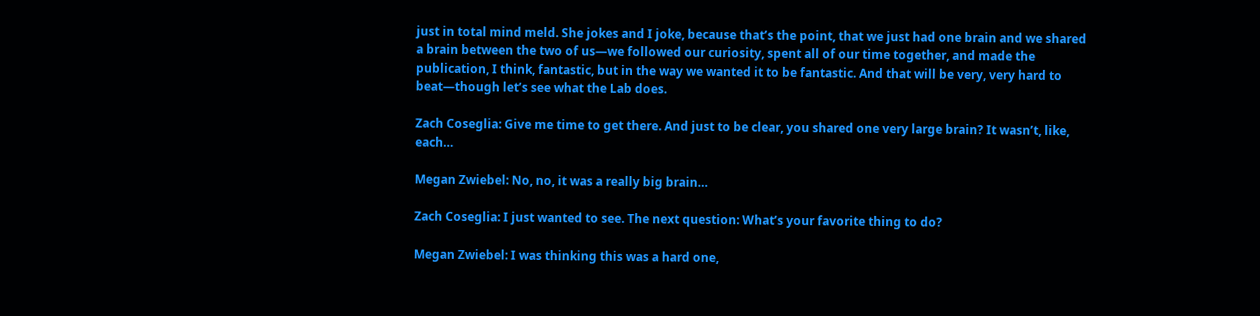just in total mind meld. She jokes and I joke, because that’s the point, that we just had one brain and we shared a brain between the two of us—we followed our curiosity, spent all of our time together, and made the publication, I think, fantastic, but in the way we wanted it to be fantastic. And that will be very, very hard to beat—though let’s see what the Lab does.

Zach Coseglia: Give me time to get there. And just to be clear, you shared one very large brain? It wasn’t, like, each…

Megan Zwiebel: No, no, it was a really big brain…

Zach Coseglia: I just wanted to see. The next question: What’s your favorite thing to do?

Megan Zwiebel: I was thinking this was a hard one,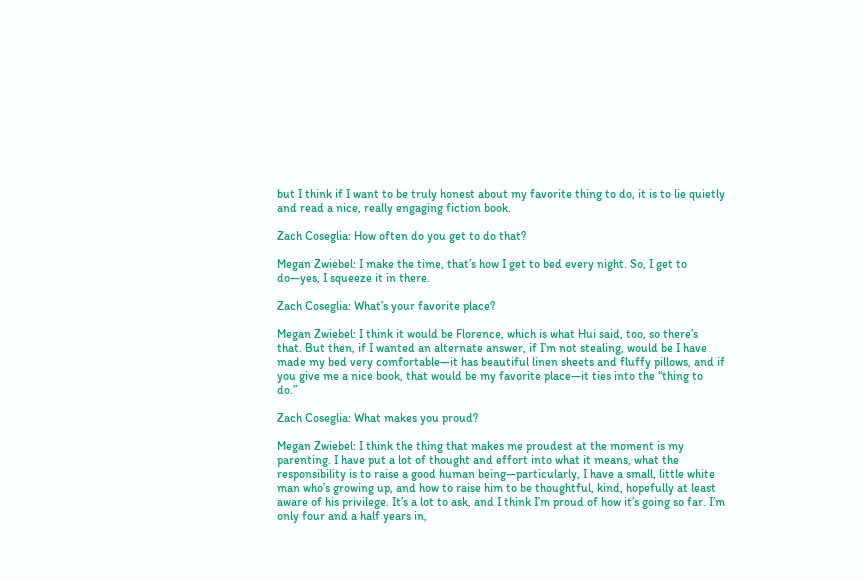but I think if I want to be truly honest about my favorite thing to do, it is to lie quietly and read a nice, really engaging fiction book.

Zach Coseglia: How often do you get to do that?

Megan Zwiebel: I make the time, that’s how I get to bed every night. So, I get to do—yes, I squeeze it in there.

Zach Coseglia: What’s your favorite place?

Megan Zwiebel: I think it would be Florence, which is what Hui said, too, so there’s that. But then, if I wanted an alternate answer, if I’m not stealing, would be I have made my bed very comfortable—it has beautiful linen sheets and fluffy pillows, and if you give me a nice book, that would be my favorite place—it ties into the “thing to do.”

Zach Coseglia: What makes you proud?

Megan Zwiebel: I think the thing that makes me proudest at the moment is my parenting. I have put a lot of thought and effort into what it means, what the responsibility is to raise a good human being—particularly, I have a small, little white man who’s growing up, and how to raise him to be thoughtful, kind, hopefully at least aware of his privilege. It’s a lot to ask, and I think I’m proud of how it’s going so far. I’m only four and a half years in,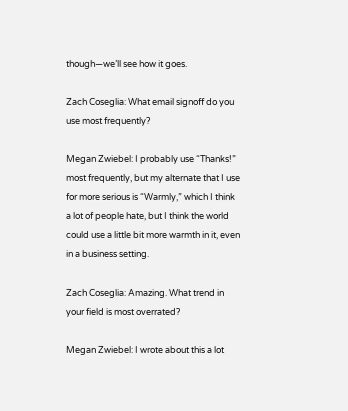though—we’ll see how it goes.

Zach Coseglia: What email signoff do you use most frequently?

Megan Zwiebel: I probably use “Thanks!” most frequently, but my alternate that I use for more serious is “Warmly,” which I think a lot of people hate, but I think the world could use a little bit more warmth in it, even in a business setting.

Zach Coseglia: Amazing. What trend in your field is most overrated?

Megan Zwiebel: I wrote about this a lot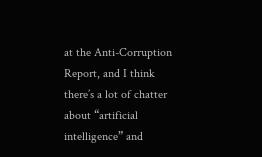at the Anti-Corruption Report, and I think there’s a lot of chatter about “artificial intelligence” and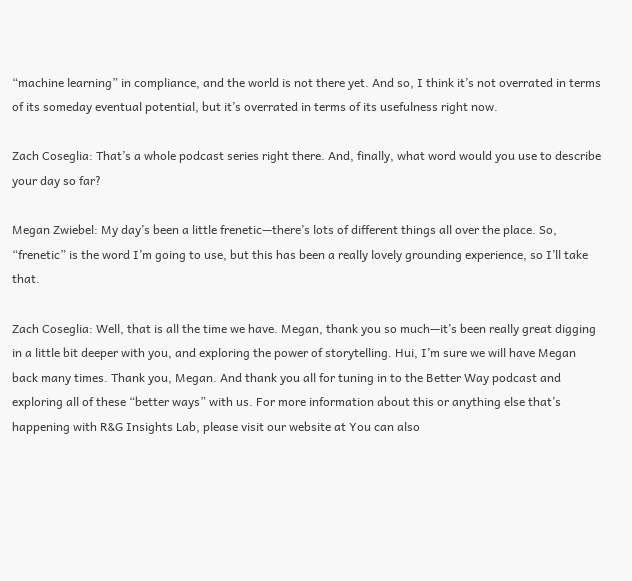“machine learning” in compliance, and the world is not there yet. And so, I think it’s not overrated in terms of its someday eventual potential, but it’s overrated in terms of its usefulness right now.

Zach Coseglia: That’s a whole podcast series right there. And, finally, what word would you use to describe your day so far?

Megan Zwiebel: My day’s been a little frenetic—there’s lots of different things all over the place. So, “frenetic” is the word I’m going to use, but this has been a really lovely grounding experience, so I’ll take that.

Zach Coseglia: Well, that is all the time we have. Megan, thank you so much—it’s been really great digging in a little bit deeper with you, and exploring the power of storytelling. Hui, I’m sure we will have Megan back many times. Thank you, Megan. And thank you all for tuning in to the Better Way podcast and exploring all of these “better ways” with us. For more information about this or anything else that’s happening with R&G Insights Lab, please visit our website at You can also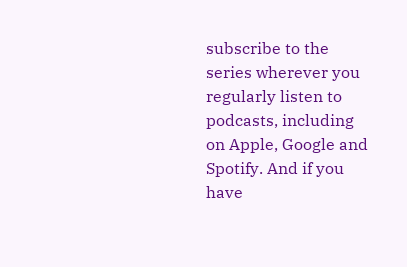subscribe to the series wherever you regularly listen to podcasts, including on Apple, Google and Spotify. And if you have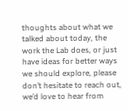thoughts about what we talked about today, the work the Lab does, or just have ideas for better ways we should explore, please don’t hesitate to reach out, we’d love to hear from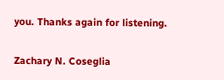you. Thanks again for listening.


Zachary N. Coseglia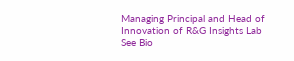Managing Principal and Head of Innovation of R&G Insights Lab
See Bio